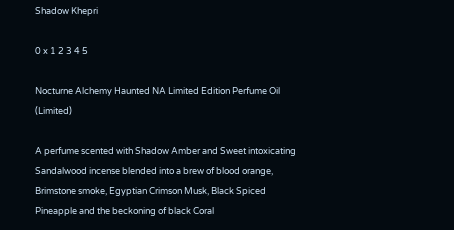Shadow Khepri

0 x 1 2 3 4 5

Nocturne Alchemy Haunted NA Limited Edition Perfume Oil (Limited)

A perfume scented with Shadow Amber and Sweet intoxicating Sandalwood incense blended into a brew of blood orange, Brimstone smoke, Egyptian Crimson Musk, Black Spiced Pineapple and the beckoning of black Coral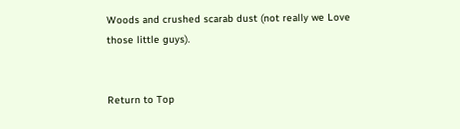Woods and crushed scarab dust (not really we Love those little guys).


Return to Top